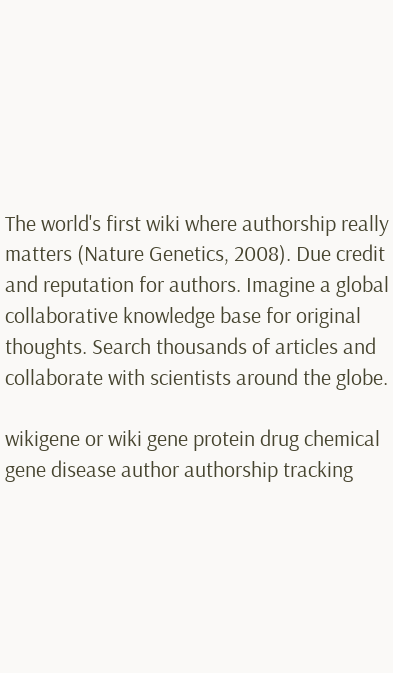The world's first wiki where authorship really matters (Nature Genetics, 2008). Due credit and reputation for authors. Imagine a global collaborative knowledge base for original thoughts. Search thousands of articles and collaborate with scientists around the globe.

wikigene or wiki gene protein drug chemical gene disease author authorship tracking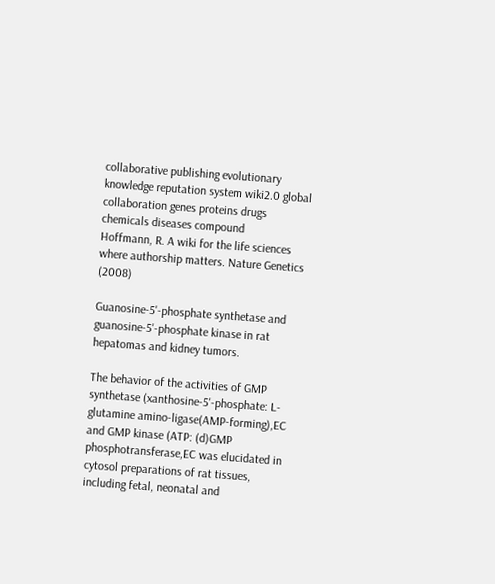collaborative publishing evolutionary knowledge reputation system wiki2.0 global collaboration genes proteins drugs chemicals diseases compound
Hoffmann, R. A wiki for the life sciences where authorship matters. Nature Genetics (2008)

Guanosine-5'-phosphate synthetase and guanosine-5'-phosphate kinase in rat hepatomas and kidney tumors.

The behavior of the activities of GMP synthetase (xanthosine-5'-phosphate: L-glutamine amino-ligase(AMP-forming),EC and GMP kinase (ATP: (d)GMP phosphotransferase,EC was elucidated in cytosol preparations of rat tissues, including fetal, neonatal and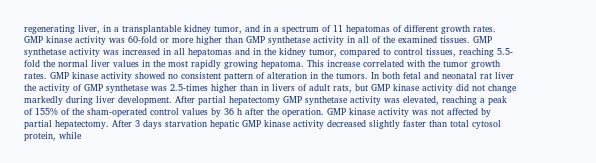regenerating liver, in a transplantable kidney tumor, and in a spectrum of 11 hepatomas of different growth rates. GMP kinase activity was 60-fold or more higher than GMP synthetase activity in all of the examined tissues. GMP synthetase activity was increased in all hepatomas and in the kidney tumor, compared to control tissues, reaching 5.5-fold the normal liver values in the most rapidly growing hepatoma. This increase correlated with the tumor growth rates. GMP kinase activity showed no consistent pattern of alteration in the tumors. In both fetal and neonatal rat liver the activity of GMP synthetase was 2.5-times higher than in livers of adult rats, but GMP kinase activity did not change markedly during liver development. After partial hepatectomy GMP synthetase activity was elevated, reaching a peak of 155% of the sham-operated control values by 36 h after the operation. GMP kinase activity was not affected by partial hepatectomy. After 3 days starvation hepatic GMP kinase activity decreased slightly faster than total cytosol protein, while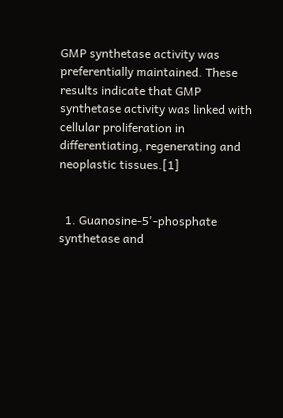GMP synthetase activity was preferentially maintained. These results indicate that GMP synthetase activity was linked with cellular proliferation in differentiating, regenerating and neoplastic tissues.[1]


  1. Guanosine-5'-phosphate synthetase and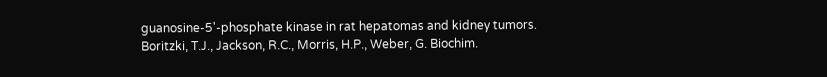guanosine-5'-phosphate kinase in rat hepatomas and kidney tumors. Boritzki, T.J., Jackson, R.C., Morris, H.P., Weber, G. Biochim.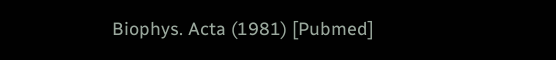Biophys. Acta (1981) [Pubmed]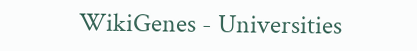WikiGenes - Universities